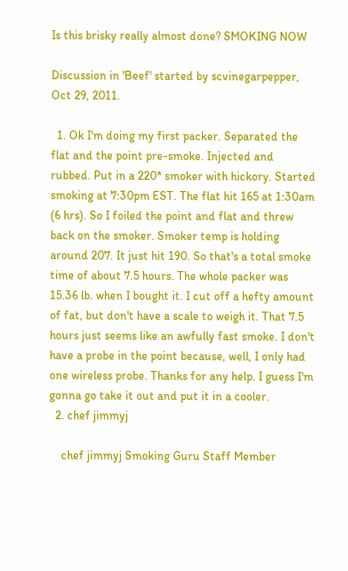Is this brisky really almost done? SMOKING NOW

Discussion in 'Beef' started by scvinegarpepper, Oct 29, 2011.

  1. Ok I'm doing my first packer. Separated the flat and the point pre-smoke. Injected and rubbed. Put in a 220* smoker with hickory. Started smoking at 7:30pm EST. The flat hit 165 at 1:30am (6 hrs). So I foiled the point and flat and threw back on the smoker. Smoker temp is holding around 207. It just hit 190. So that's a total smoke time of about 7.5 hours. The whole packer was 15.36 lb. when I bought it. I cut off a hefty amount of fat, but don't have a scale to weigh it. That 7.5 hours just seems like an awfully fast smoke. I don't have a probe in the point because, well, I only had one wireless probe. Thanks for any help. I guess I'm gonna go take it out and put it in a cooler.
  2. chef jimmyj

    chef jimmyj Smoking Guru Staff Member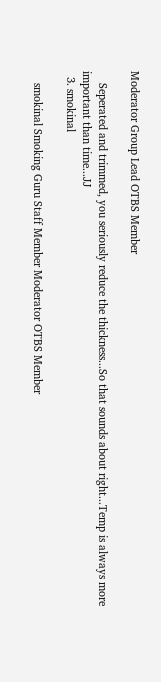Moderator Group Lead OTBS Member

    Seperated and trimmed, you seriously reduce the thickness...So that sounds about right...Temp is always more important than time...JJ
  3. smokinal

    smokinal Smoking Guru Staff Member Moderator OTBS Member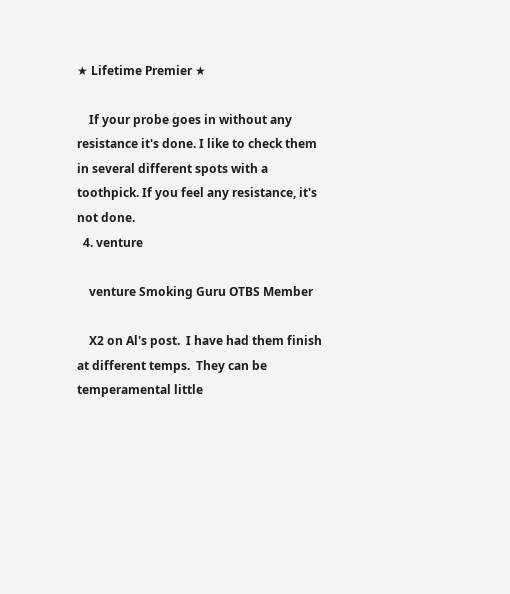★ Lifetime Premier ★

    If your probe goes in without any resistance it's done. I like to check them in several different spots with a toothpick. If you feel any resistance, it's not done.
  4. venture

    venture Smoking Guru OTBS Member

    X2 on Al's post.  I have had them finish at different temps.  They can be temperamental little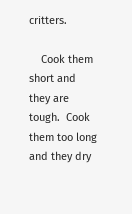critters.

    Cook them short and they are tough.  Cook them too long and they dry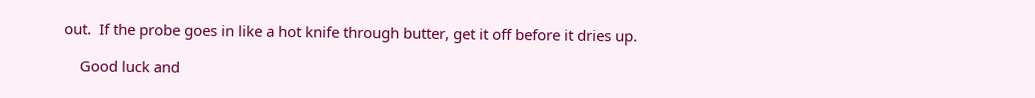out.  If the probe goes in like a hot knife through butter, get it off before it dries up.

    Good luck and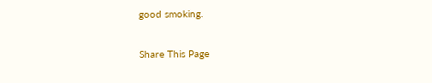good smoking.

Share This Page